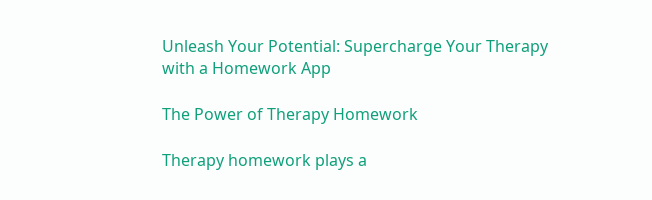Unleash Your Potential: Supercharge Your Therapy with a Homework App

The Power of Therapy Homework

Therapy homework plays a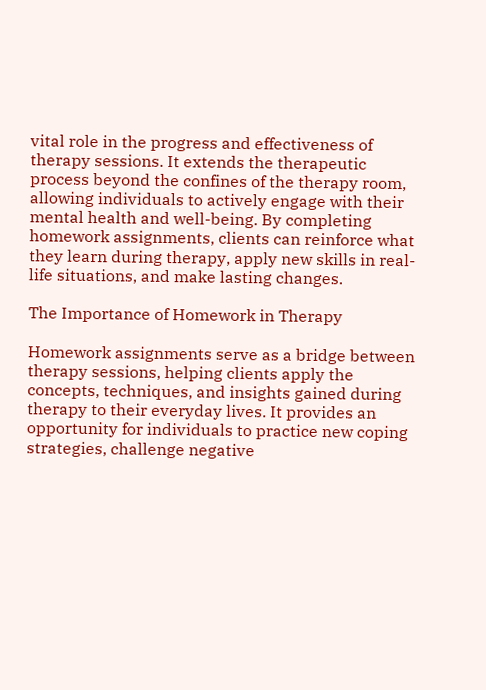vital role in the progress and effectiveness of therapy sessions. It extends the therapeutic process beyond the confines of the therapy room, allowing individuals to actively engage with their mental health and well-being. By completing homework assignments, clients can reinforce what they learn during therapy, apply new skills in real-life situations, and make lasting changes.

The Importance of Homework in Therapy

Homework assignments serve as a bridge between therapy sessions, helping clients apply the concepts, techniques, and insights gained during therapy to their everyday lives. It provides an opportunity for individuals to practice new coping strategies, challenge negative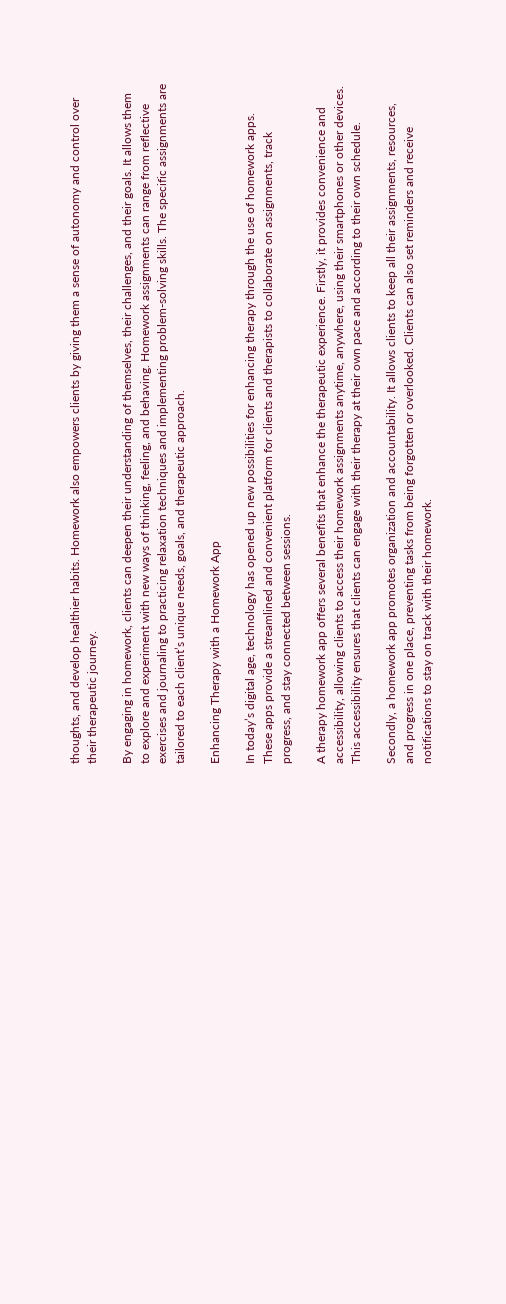thoughts, and develop healthier habits. Homework also empowers clients by giving them a sense of autonomy and control over their therapeutic journey.

By engaging in homework, clients can deepen their understanding of themselves, their challenges, and their goals. It allows them to explore and experiment with new ways of thinking, feeling, and behaving. Homework assignments can range from reflective exercises and journaling to practicing relaxation techniques and implementing problem-solving skills. The specific assignments are tailored to each client’s unique needs, goals, and therapeutic approach.

Enhancing Therapy with a Homework App

In today’s digital age, technology has opened up new possibilities for enhancing therapy through the use of homework apps. These apps provide a streamlined and convenient platform for clients and therapists to collaborate on assignments, track progress, and stay connected between sessions.

A therapy homework app offers several benefits that enhance the therapeutic experience. Firstly, it provides convenience and accessibility, allowing clients to access their homework assignments anytime, anywhere, using their smartphones or other devices. This accessibility ensures that clients can engage with their therapy at their own pace and according to their own schedule.

Secondly, a homework app promotes organization and accountability. It allows clients to keep all their assignments, resources, and progress in one place, preventing tasks from being forgotten or overlooked. Clients can also set reminders and receive notifications to stay on track with their homework.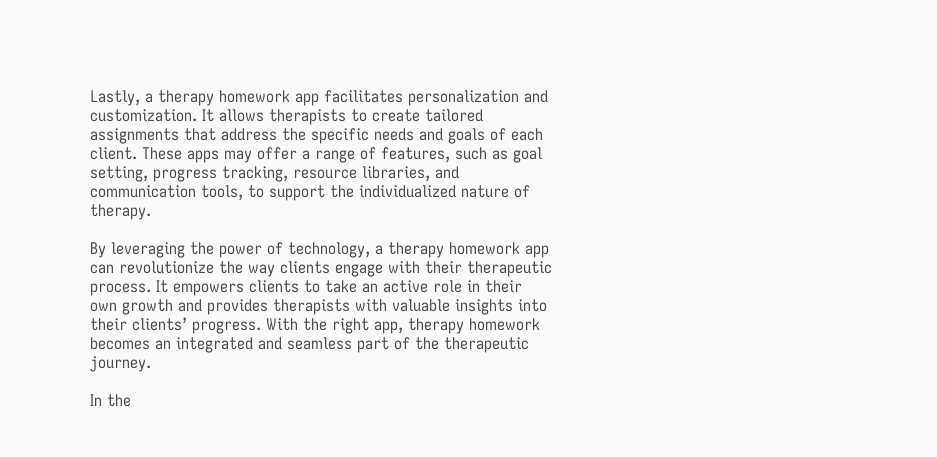Lastly, a therapy homework app facilitates personalization and customization. It allows therapists to create tailored assignments that address the specific needs and goals of each client. These apps may offer a range of features, such as goal setting, progress tracking, resource libraries, and communication tools, to support the individualized nature of therapy.

By leveraging the power of technology, a therapy homework app can revolutionize the way clients engage with their therapeutic process. It empowers clients to take an active role in their own growth and provides therapists with valuable insights into their clients’ progress. With the right app, therapy homework becomes an integrated and seamless part of the therapeutic journey.

In the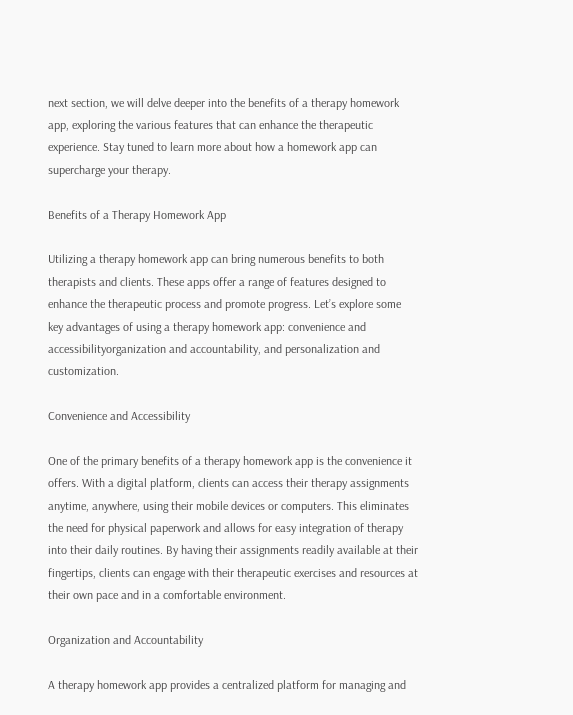next section, we will delve deeper into the benefits of a therapy homework app, exploring the various features that can enhance the therapeutic experience. Stay tuned to learn more about how a homework app can supercharge your therapy.

Benefits of a Therapy Homework App

Utilizing a therapy homework app can bring numerous benefits to both therapists and clients. These apps offer a range of features designed to enhance the therapeutic process and promote progress. Let’s explore some key advantages of using a therapy homework app: convenience and accessibilityorganization and accountability, and personalization and customization.

Convenience and Accessibility

One of the primary benefits of a therapy homework app is the convenience it offers. With a digital platform, clients can access their therapy assignments anytime, anywhere, using their mobile devices or computers. This eliminates the need for physical paperwork and allows for easy integration of therapy into their daily routines. By having their assignments readily available at their fingertips, clients can engage with their therapeutic exercises and resources at their own pace and in a comfortable environment.

Organization and Accountability

A therapy homework app provides a centralized platform for managing and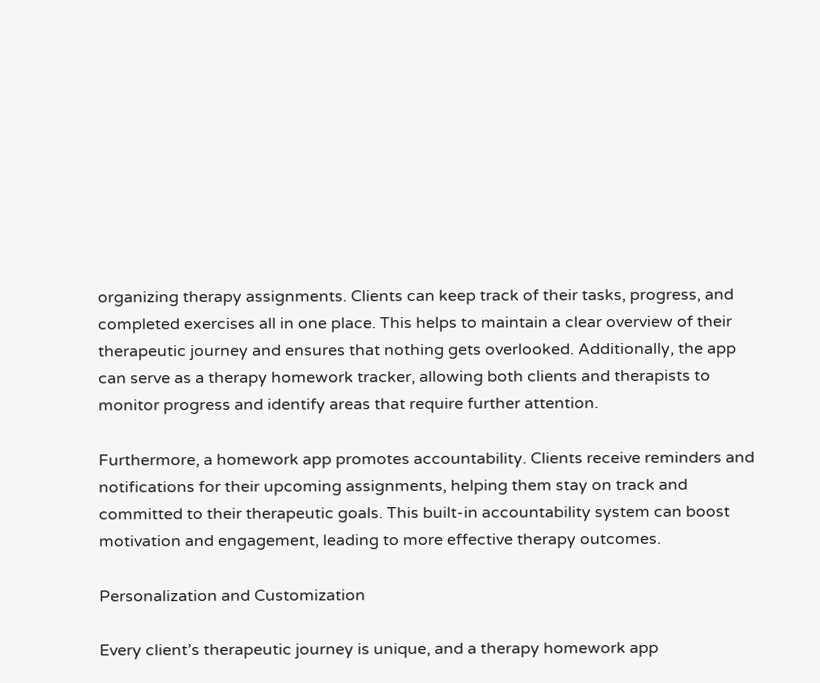organizing therapy assignments. Clients can keep track of their tasks, progress, and completed exercises all in one place. This helps to maintain a clear overview of their therapeutic journey and ensures that nothing gets overlooked. Additionally, the app can serve as a therapy homework tracker, allowing both clients and therapists to monitor progress and identify areas that require further attention.

Furthermore, a homework app promotes accountability. Clients receive reminders and notifications for their upcoming assignments, helping them stay on track and committed to their therapeutic goals. This built-in accountability system can boost motivation and engagement, leading to more effective therapy outcomes.

Personalization and Customization

Every client’s therapeutic journey is unique, and a therapy homework app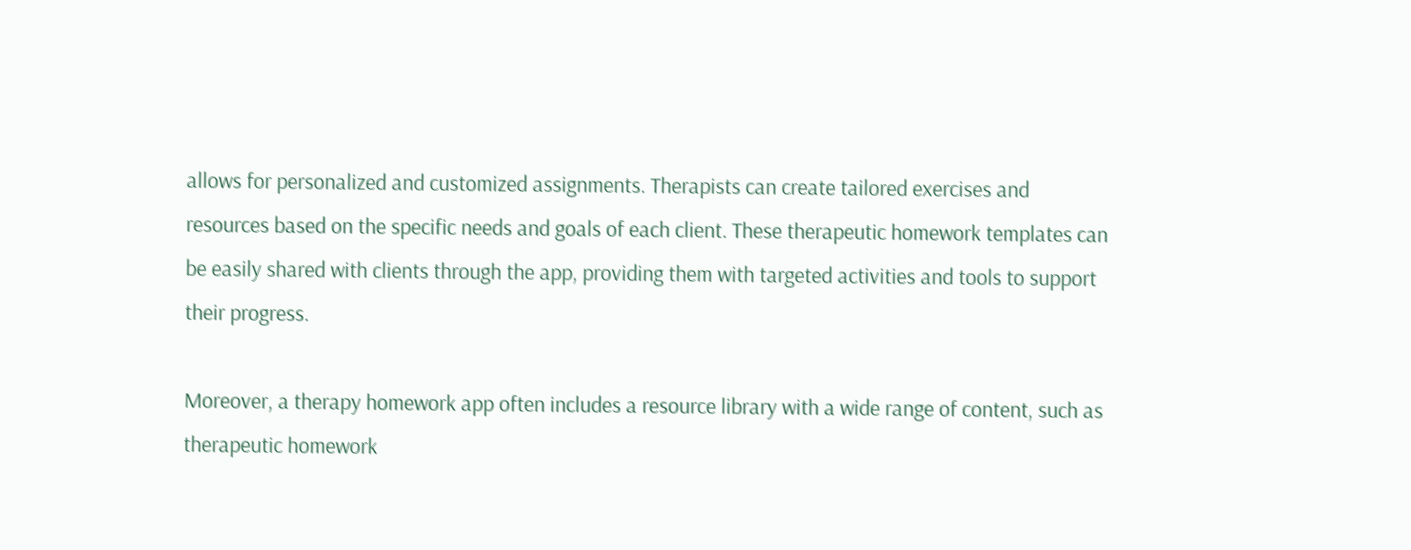allows for personalized and customized assignments. Therapists can create tailored exercises and resources based on the specific needs and goals of each client. These therapeutic homework templates can be easily shared with clients through the app, providing them with targeted activities and tools to support their progress.

Moreover, a therapy homework app often includes a resource library with a wide range of content, such as therapeutic homework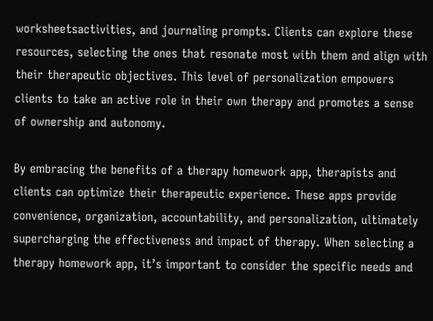worksheetsactivities, and journaling prompts. Clients can explore these resources, selecting the ones that resonate most with them and align with their therapeutic objectives. This level of personalization empowers clients to take an active role in their own therapy and promotes a sense of ownership and autonomy.

By embracing the benefits of a therapy homework app, therapists and clients can optimize their therapeutic experience. These apps provide convenience, organization, accountability, and personalization, ultimately supercharging the effectiveness and impact of therapy. When selecting a therapy homework app, it’s important to consider the specific needs and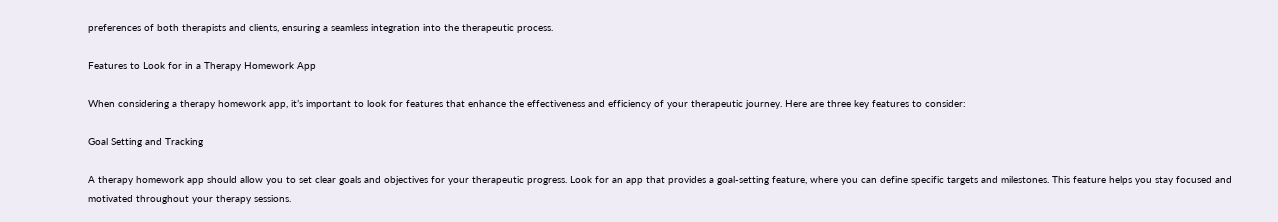preferences of both therapists and clients, ensuring a seamless integration into the therapeutic process.

Features to Look for in a Therapy Homework App

When considering a therapy homework app, it’s important to look for features that enhance the effectiveness and efficiency of your therapeutic journey. Here are three key features to consider:

Goal Setting and Tracking

A therapy homework app should allow you to set clear goals and objectives for your therapeutic progress. Look for an app that provides a goal-setting feature, where you can define specific targets and milestones. This feature helps you stay focused and motivated throughout your therapy sessions.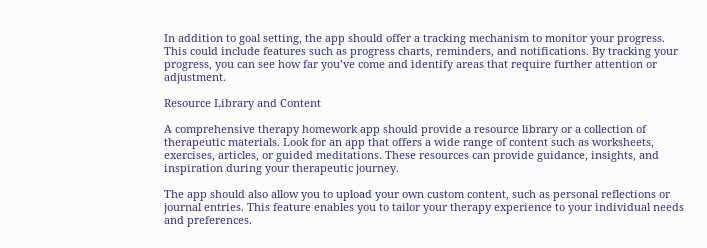In addition to goal setting, the app should offer a tracking mechanism to monitor your progress. This could include features such as progress charts, reminders, and notifications. By tracking your progress, you can see how far you’ve come and identify areas that require further attention or adjustment.

Resource Library and Content

A comprehensive therapy homework app should provide a resource library or a collection of therapeutic materials. Look for an app that offers a wide range of content such as worksheets, exercises, articles, or guided meditations. These resources can provide guidance, insights, and inspiration during your therapeutic journey.

The app should also allow you to upload your own custom content, such as personal reflections or journal entries. This feature enables you to tailor your therapy experience to your individual needs and preferences.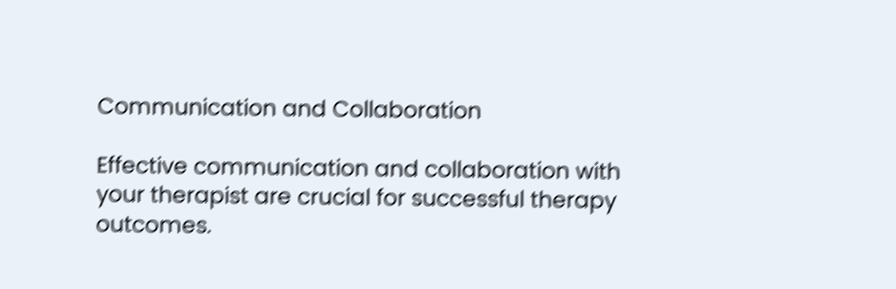Communication and Collaboration

Effective communication and collaboration with your therapist are crucial for successful therapy outcomes.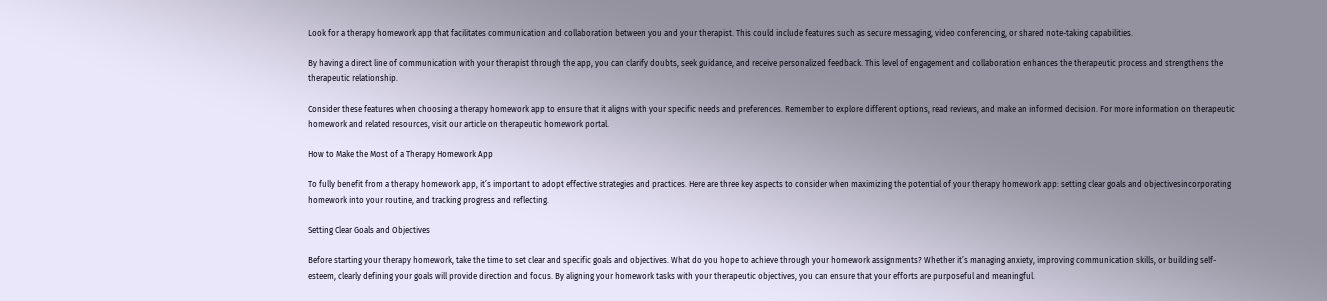Look for a therapy homework app that facilitates communication and collaboration between you and your therapist. This could include features such as secure messaging, video conferencing, or shared note-taking capabilities.

By having a direct line of communication with your therapist through the app, you can clarify doubts, seek guidance, and receive personalized feedback. This level of engagement and collaboration enhances the therapeutic process and strengthens the therapeutic relationship.

Consider these features when choosing a therapy homework app to ensure that it aligns with your specific needs and preferences. Remember to explore different options, read reviews, and make an informed decision. For more information on therapeutic homework and related resources, visit our article on therapeutic homework portal.

How to Make the Most of a Therapy Homework App

To fully benefit from a therapy homework app, it’s important to adopt effective strategies and practices. Here are three key aspects to consider when maximizing the potential of your therapy homework app: setting clear goals and objectivesincorporating homework into your routine, and tracking progress and reflecting.

Setting Clear Goals and Objectives

Before starting your therapy homework, take the time to set clear and specific goals and objectives. What do you hope to achieve through your homework assignments? Whether it’s managing anxiety, improving communication skills, or building self-esteem, clearly defining your goals will provide direction and focus. By aligning your homework tasks with your therapeutic objectives, you can ensure that your efforts are purposeful and meaningful.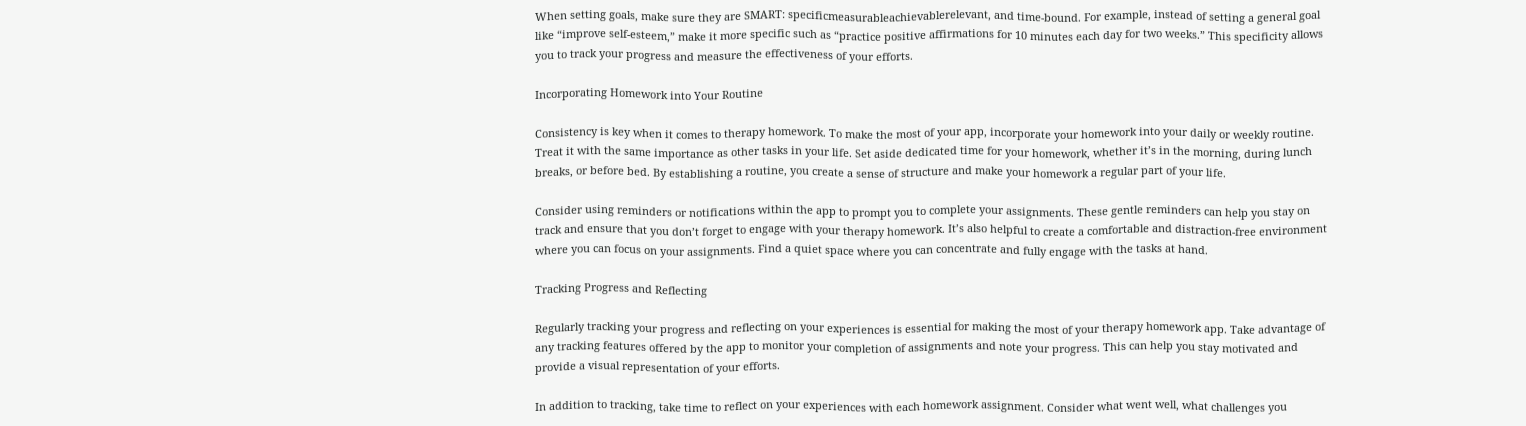When setting goals, make sure they are SMART: specificmeasurableachievablerelevant, and time-bound. For example, instead of setting a general goal like “improve self-esteem,” make it more specific such as “practice positive affirmations for 10 minutes each day for two weeks.” This specificity allows you to track your progress and measure the effectiveness of your efforts.

Incorporating Homework into Your Routine

Consistency is key when it comes to therapy homework. To make the most of your app, incorporate your homework into your daily or weekly routine. Treat it with the same importance as other tasks in your life. Set aside dedicated time for your homework, whether it’s in the morning, during lunch breaks, or before bed. By establishing a routine, you create a sense of structure and make your homework a regular part of your life.

Consider using reminders or notifications within the app to prompt you to complete your assignments. These gentle reminders can help you stay on track and ensure that you don’t forget to engage with your therapy homework. It’s also helpful to create a comfortable and distraction-free environment where you can focus on your assignments. Find a quiet space where you can concentrate and fully engage with the tasks at hand.

Tracking Progress and Reflecting

Regularly tracking your progress and reflecting on your experiences is essential for making the most of your therapy homework app. Take advantage of any tracking features offered by the app to monitor your completion of assignments and note your progress. This can help you stay motivated and provide a visual representation of your efforts.

In addition to tracking, take time to reflect on your experiences with each homework assignment. Consider what went well, what challenges you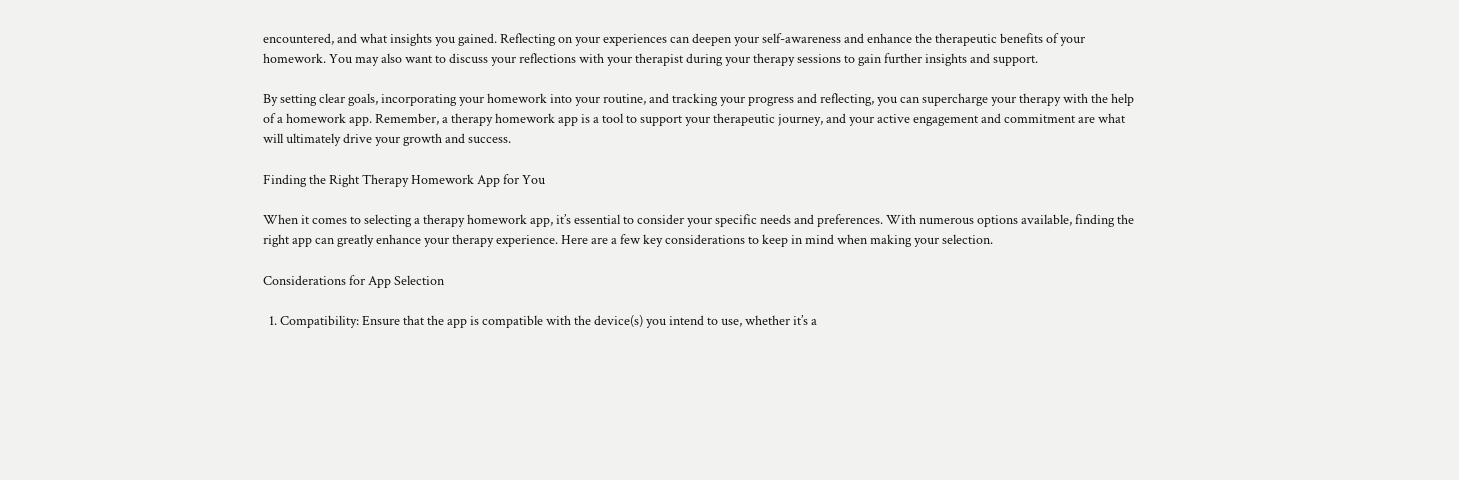encountered, and what insights you gained. Reflecting on your experiences can deepen your self-awareness and enhance the therapeutic benefits of your homework. You may also want to discuss your reflections with your therapist during your therapy sessions to gain further insights and support.

By setting clear goals, incorporating your homework into your routine, and tracking your progress and reflecting, you can supercharge your therapy with the help of a homework app. Remember, a therapy homework app is a tool to support your therapeutic journey, and your active engagement and commitment are what will ultimately drive your growth and success.

Finding the Right Therapy Homework App for You

When it comes to selecting a therapy homework app, it’s essential to consider your specific needs and preferences. With numerous options available, finding the right app can greatly enhance your therapy experience. Here are a few key considerations to keep in mind when making your selection.

Considerations for App Selection

  1. Compatibility: Ensure that the app is compatible with the device(s) you intend to use, whether it’s a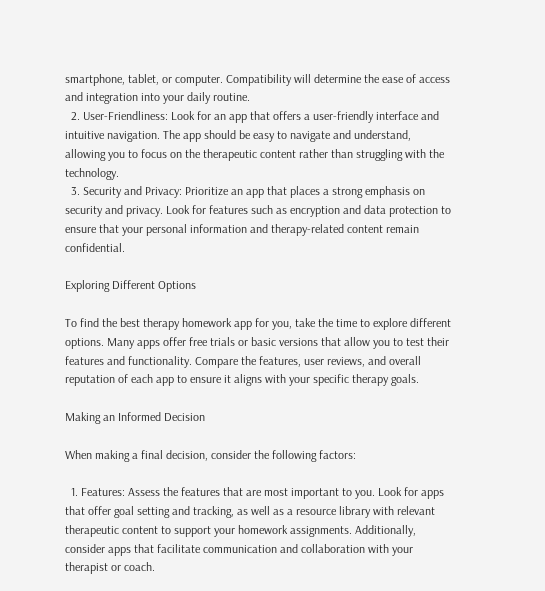smartphone, tablet, or computer. Compatibility will determine the ease of access and integration into your daily routine.
  2. User-Friendliness: Look for an app that offers a user-friendly interface and intuitive navigation. The app should be easy to navigate and understand, allowing you to focus on the therapeutic content rather than struggling with the technology.
  3. Security and Privacy: Prioritize an app that places a strong emphasis on security and privacy. Look for features such as encryption and data protection to ensure that your personal information and therapy-related content remain confidential.

Exploring Different Options

To find the best therapy homework app for you, take the time to explore different options. Many apps offer free trials or basic versions that allow you to test their features and functionality. Compare the features, user reviews, and overall reputation of each app to ensure it aligns with your specific therapy goals.

Making an Informed Decision

When making a final decision, consider the following factors:

  1. Features: Assess the features that are most important to you. Look for apps that offer goal setting and tracking, as well as a resource library with relevant therapeutic content to support your homework assignments. Additionally, consider apps that facilitate communication and collaboration with your therapist or coach.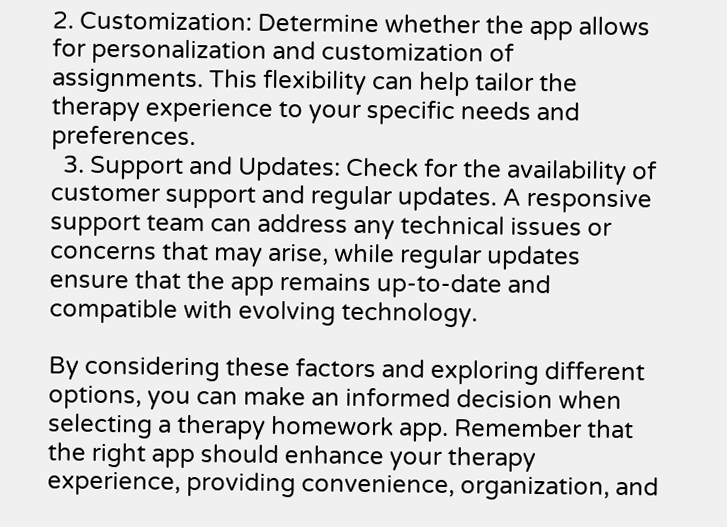2. Customization: Determine whether the app allows for personalization and customization of assignments. This flexibility can help tailor the therapy experience to your specific needs and preferences.
  3. Support and Updates: Check for the availability of customer support and regular updates. A responsive support team can address any technical issues or concerns that may arise, while regular updates ensure that the app remains up-to-date and compatible with evolving technology.

By considering these factors and exploring different options, you can make an informed decision when selecting a therapy homework app. Remember that the right app should enhance your therapy experience, providing convenience, organization, and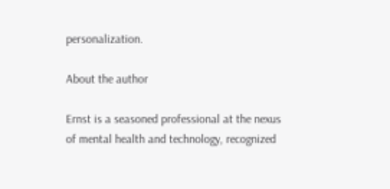personalization.

About the author

Ernst is a seasoned professional at the nexus of mental health and technology, recognized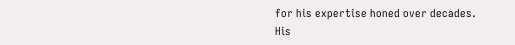for his expertise honed over decades. His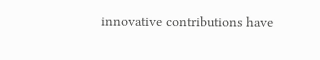innovative contributions have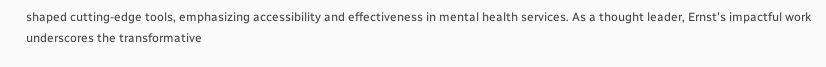shaped cutting-edge tools, emphasizing accessibility and effectiveness in mental health services. As a thought leader, Ernst's impactful work underscores the transformative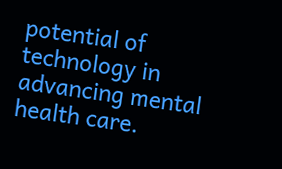potential of technology in advancing mental health care.